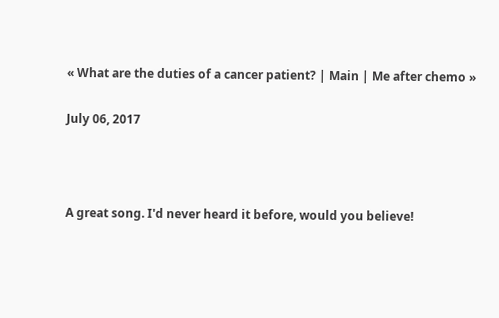« What are the duties of a cancer patient? | Main | Me after chemo »

July 06, 2017



A great song. I'd never heard it before, would you believe!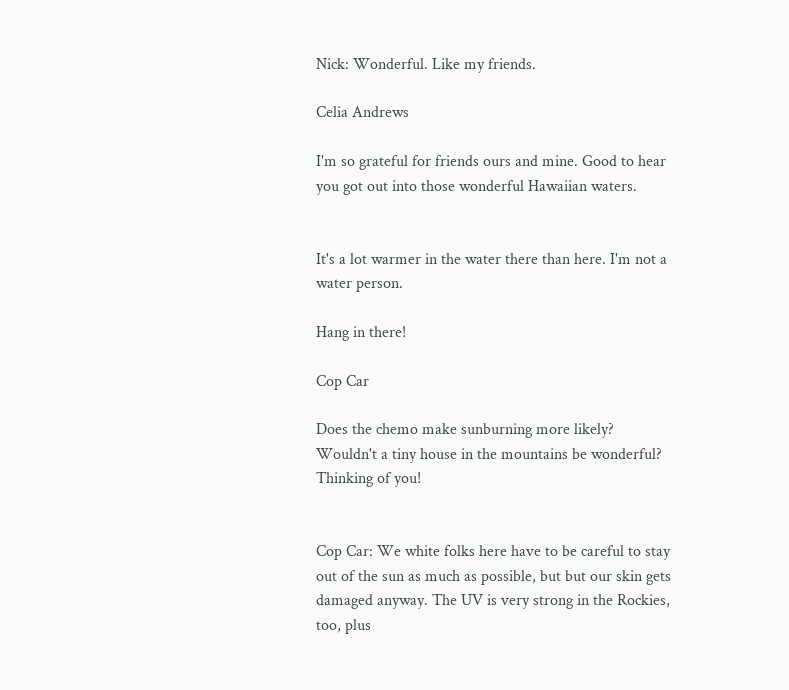Nick: Wonderful. Like my friends.

Celia Andrews

I'm so grateful for friends ours and mine. Good to hear you got out into those wonderful Hawaiian waters.


It's a lot warmer in the water there than here. I'm not a water person.

Hang in there!

Cop Car

Does the chemo make sunburning more likely? Wouldn't a tiny house in the mountains be wonderful? Thinking of you!


Cop Car: We white folks here have to be careful to stay out of the sun as much as possible, but but our skin gets damaged anyway. The UV is very strong in the Rockies, too, plus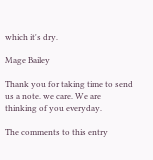which it's dry.

Mage Bailey

Thank you for taking time to send us a note. we care. We are thinking of you everyday.

The comments to this entry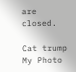are closed.

Cat trump
My Photo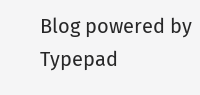Blog powered by Typepad